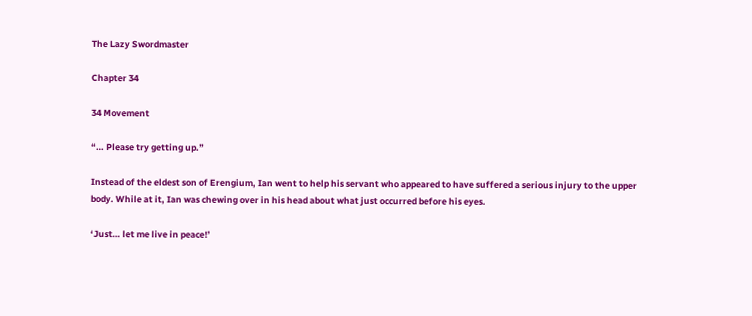The Lazy Swordmaster

Chapter 34

34 Movement

“… Please try getting up.”

Instead of the eldest son of Erengium, Ian went to help his servant who appeared to have suffered a serious injury to the upper body. While at it, Ian was chewing over in his head about what just occurred before his eyes.

‘Just… let me live in peace!’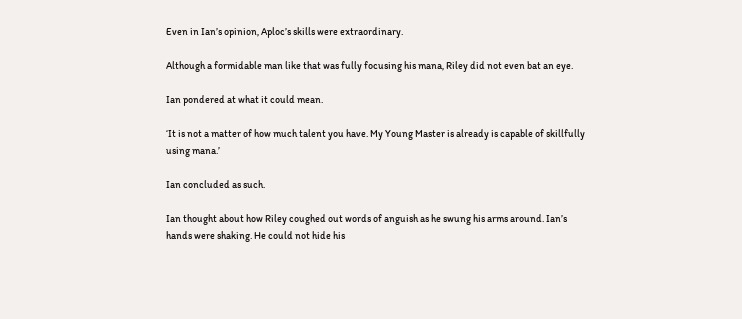Even in Ian’s opinion, Aploc’s skills were extraordinary.

Although a formidable man like that was fully focusing his mana, Riley did not even bat an eye.

Ian pondered at what it could mean.

‘It is not a matter of how much talent you have. My Young Master is already is capable of skillfully using mana.’

Ian concluded as such.

Ian thought about how Riley coughed out words of anguish as he swung his arms around. Ian’s hands were shaking. He could not hide his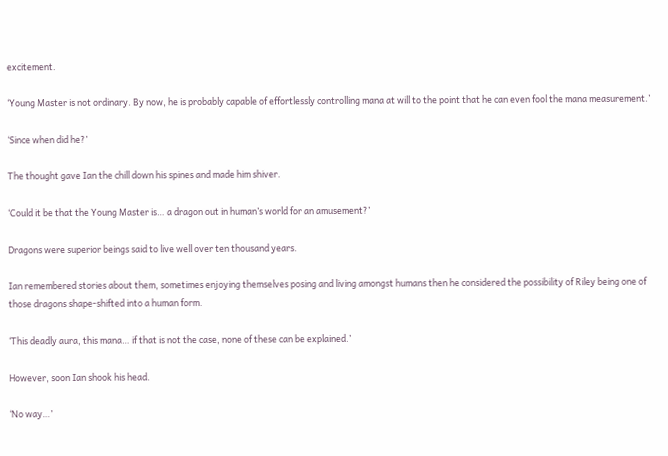excitement.

‘Young Master is not ordinary. By now, he is probably capable of effortlessly controlling mana at will to the point that he can even fool the mana measurement.’

‘Since when did he?’

The thought gave Ian the chill down his spines and made him shiver.

‘Could it be that the Young Master is… a dragon out in human’s world for an amusement?’

Dragons were superior beings said to live well over ten thousand years.

Ian remembered stories about them, sometimes enjoying themselves posing and living amongst humans then he considered the possibility of Riley being one of those dragons shape-shifted into a human form.

‘This deadly aura, this mana… if that is not the case, none of these can be explained.’

However, soon Ian shook his head.

‘No way…’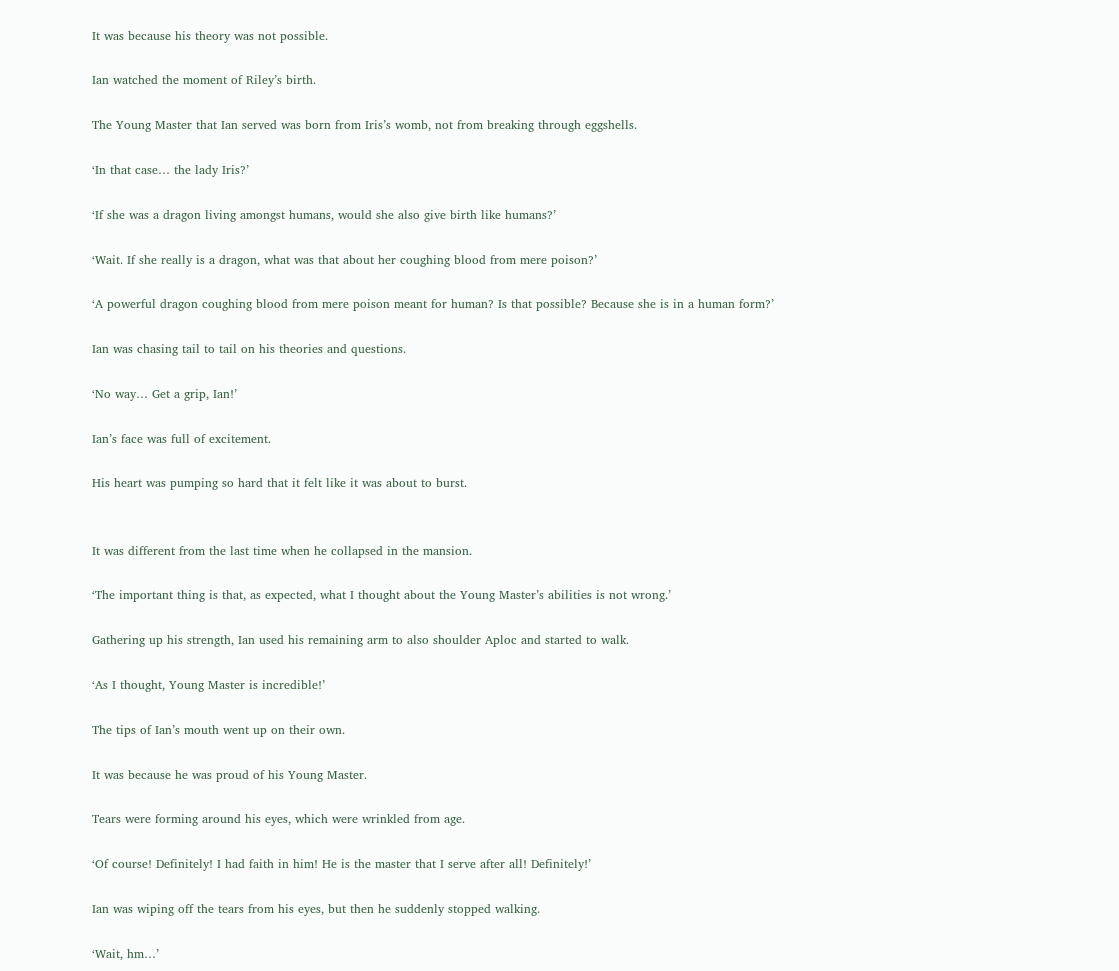It was because his theory was not possible.

Ian watched the moment of Riley’s birth.

The Young Master that Ian served was born from Iris’s womb, not from breaking through eggshells.

‘In that case… the lady Iris?’

‘If she was a dragon living amongst humans, would she also give birth like humans?’

‘Wait. If she really is a dragon, what was that about her coughing blood from mere poison?’

‘A powerful dragon coughing blood from mere poison meant for human? Is that possible? Because she is in a human form?’

Ian was chasing tail to tail on his theories and questions.

‘No way… Get a grip, Ian!’

Ian’s face was full of excitement.

His heart was pumping so hard that it felt like it was about to burst.


It was different from the last time when he collapsed in the mansion.

‘The important thing is that, as expected, what I thought about the Young Master’s abilities is not wrong.’

Gathering up his strength, Ian used his remaining arm to also shoulder Aploc and started to walk.

‘As I thought, Young Master is incredible!’

The tips of Ian’s mouth went up on their own.

It was because he was proud of his Young Master.

Tears were forming around his eyes, which were wrinkled from age.

‘Of course! Definitely! I had faith in him! He is the master that I serve after all! Definitely!’

Ian was wiping off the tears from his eyes, but then he suddenly stopped walking.

‘Wait, hm…’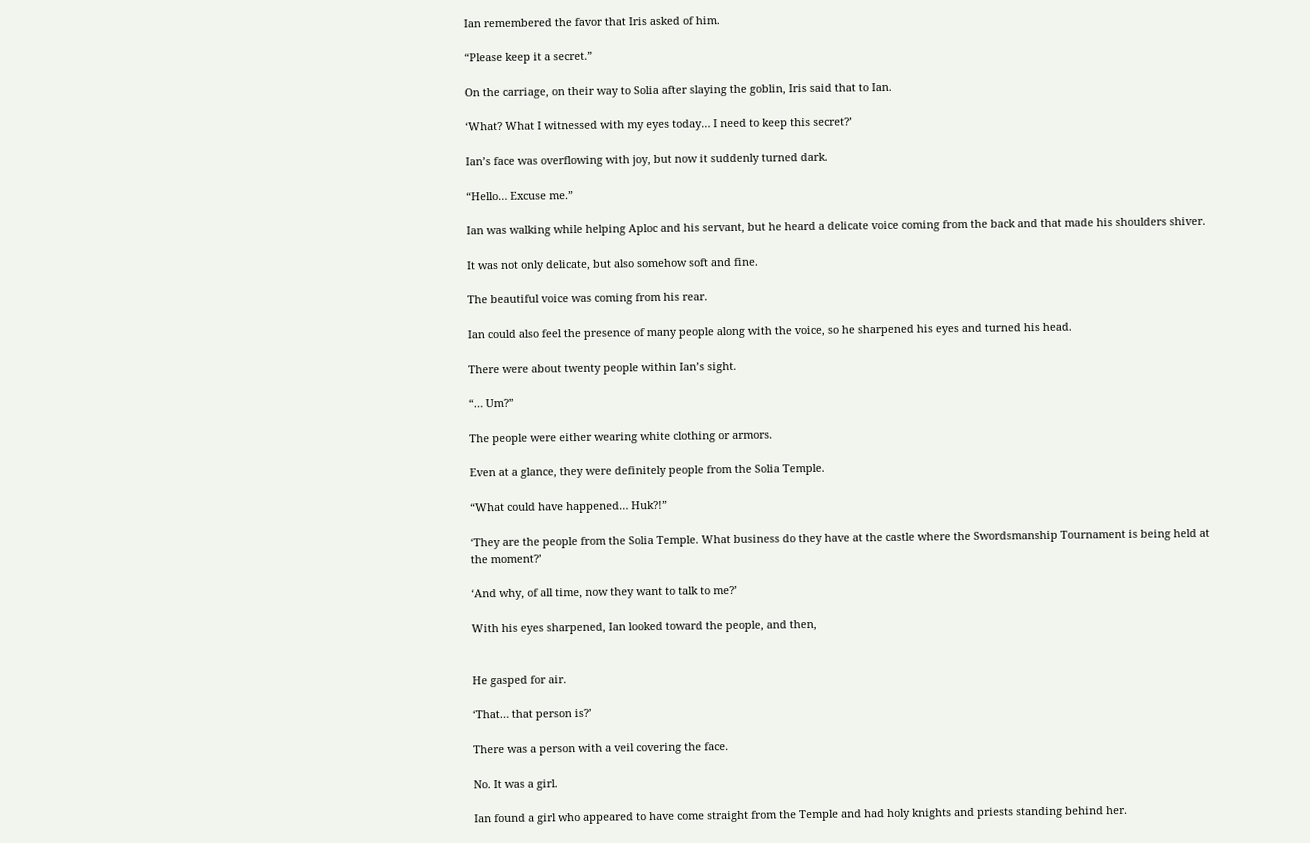Ian remembered the favor that Iris asked of him.

“Please keep it a secret.”

On the carriage, on their way to Solia after slaying the goblin, Iris said that to Ian.

‘What? What I witnessed with my eyes today… I need to keep this secret?’

Ian’s face was overflowing with joy, but now it suddenly turned dark.

“Hello… Excuse me.”

Ian was walking while helping Aploc and his servant, but he heard a delicate voice coming from the back and that made his shoulders shiver.

It was not only delicate, but also somehow soft and fine.

The beautiful voice was coming from his rear.

Ian could also feel the presence of many people along with the voice, so he sharpened his eyes and turned his head.

There were about twenty people within Ian’s sight.

“… Um?”

The people were either wearing white clothing or armors.

Even at a glance, they were definitely people from the Solia Temple.

“What could have happened… Huk?!”

‘They are the people from the Solia Temple. What business do they have at the castle where the Swordsmanship Tournament is being held at the moment?’

‘And why, of all time, now they want to talk to me?’

With his eyes sharpened, Ian looked toward the people, and then,


He gasped for air.

‘That… that person is?’

There was a person with a veil covering the face.

No. It was a girl.

Ian found a girl who appeared to have come straight from the Temple and had holy knights and priests standing behind her.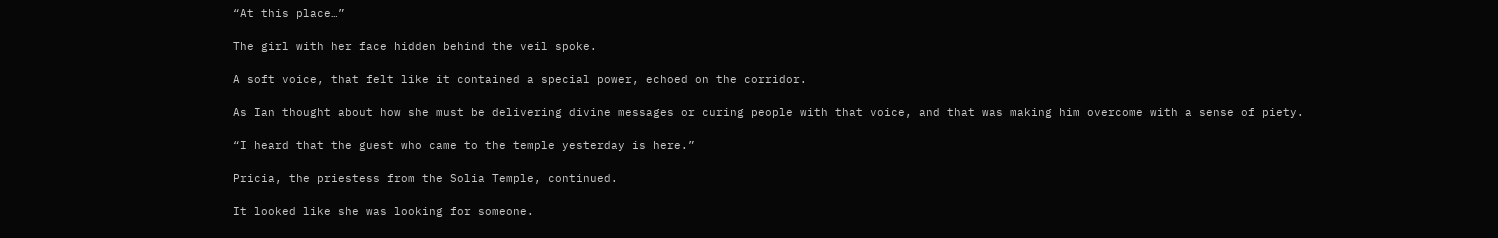“At this place…”

The girl with her face hidden behind the veil spoke.

A soft voice, that felt like it contained a special power, echoed on the corridor.

As Ian thought about how she must be delivering divine messages or curing people with that voice, and that was making him overcome with a sense of piety.

“I heard that the guest who came to the temple yesterday is here.”

Pricia, the priestess from the Solia Temple, continued.

It looked like she was looking for someone.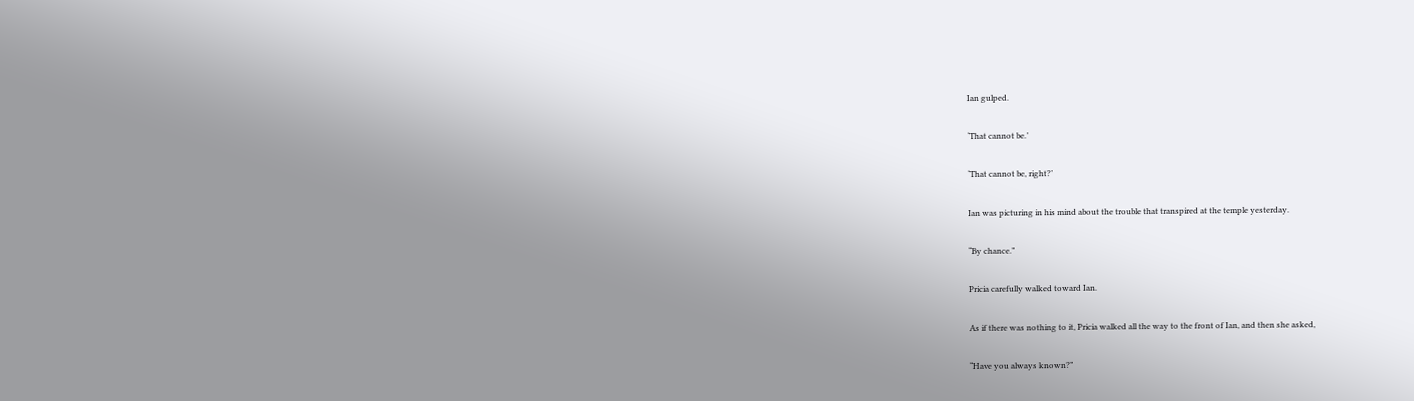Ian gulped.

‘That cannot be.’

‘That cannot be, right?’

Ian was picturing in his mind about the trouble that transpired at the temple yesterday.

“By chance.”

Pricia carefully walked toward Ian.

As if there was nothing to it, Pricia walked all the way to the front of Ian, and then she asked,

“Have you always known?”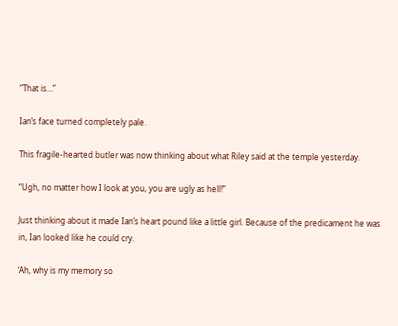“That is…”

Ian’s face turned completely pale.

This fragile-hearted butler was now thinking about what Riley said at the temple yesterday.

“Ugh, no matter how I look at you, you are ugly as hell!”

Just thinking about it made Ian’s heart pound like a little girl. Because of the predicament he was in, Ian looked like he could cry.

‘Ah, why is my memory so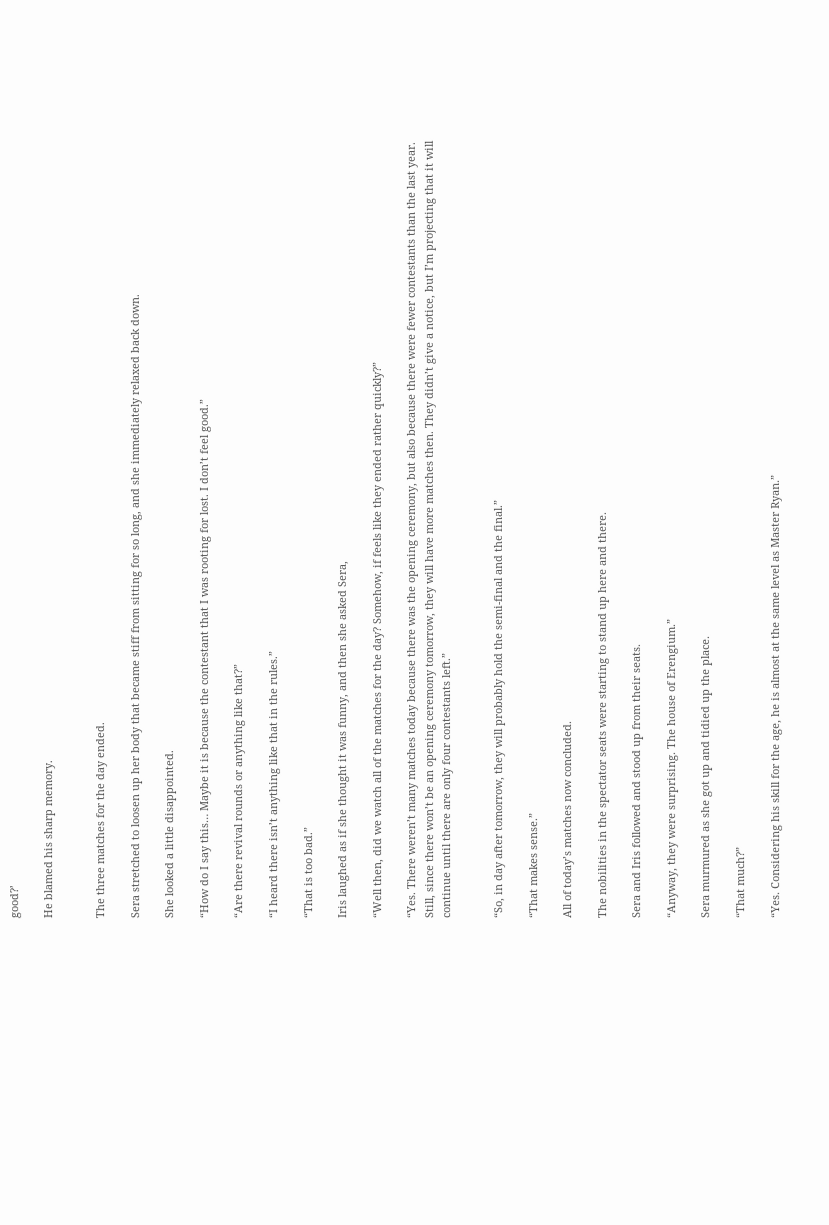good?’

He blamed his sharp memory.


The three matches for the day ended.

Sera stretched to loosen up her body that became stiff from sitting for so long, and she immediately relaxed back down.

She looked a little disappointed.

“How do I say this… Maybe it is because the contestant that I was rooting for lost. I don’t feel good.”

“Are there revival rounds or anything like that?”

“I heard there isn’t anything like that in the rules.”

“That is too bad.”

Iris laughed as if she thought it was funny, and then she asked Sera,

“Well then, did we watch all of the matches for the day? Somehow, if feels like they ended rather quickly?”

“Yes. There weren’t many matches today because there was the opening ceremony, but also because there were fewer contestants than the last year. Still, since there won’t be an opening ceremony tomorrow, they will have more matches then. They didn’t give a notice, but I’m projecting that it will continue until there are only four contestants left.”


“So, in day after tomorrow, they will probably hold the semi-final and the final.”

“That makes sense.”

All of today’s matches now concluded.

The nobilities in the spectator seats were starting to stand up here and there.

Sera and Iris followed and stood up from their seats.

“Anyway, they were surprising. The house of Erengium.”

Sera murmured as she got up and tidied up the place.

“That much?”

“Yes. Considering his skill for the age, he is almost at the same level as Master Ryan.”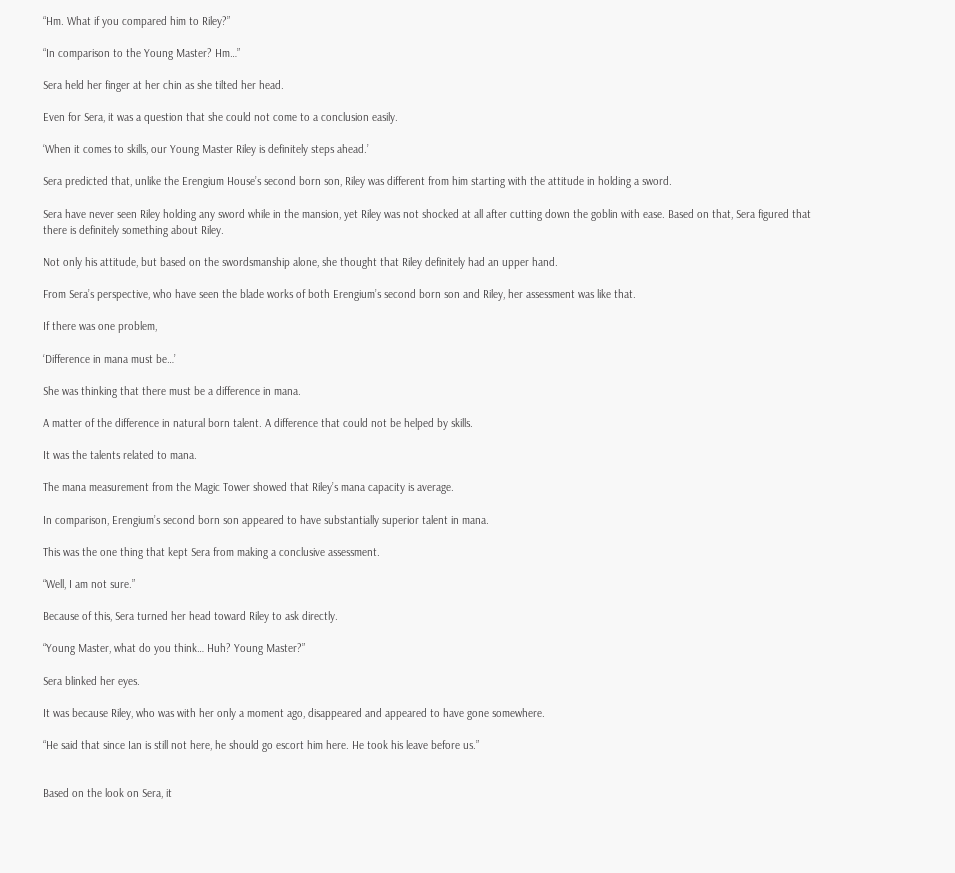“Hm. What if you compared him to Riley?”

“In comparison to the Young Master? Hm…”

Sera held her finger at her chin as she tilted her head.

Even for Sera, it was a question that she could not come to a conclusion easily.

‘When it comes to skills, our Young Master Riley is definitely steps ahead.’

Sera predicted that, unlike the Erengium House’s second born son, Riley was different from him starting with the attitude in holding a sword.

Sera have never seen Riley holding any sword while in the mansion, yet Riley was not shocked at all after cutting down the goblin with ease. Based on that, Sera figured that there is definitely something about Riley.

Not only his attitude, but based on the swordsmanship alone, she thought that Riley definitely had an upper hand.

From Sera’s perspective, who have seen the blade works of both Erengium’s second born son and Riley, her assessment was like that.

If there was one problem,

‘Difference in mana must be…’

She was thinking that there must be a difference in mana.

A matter of the difference in natural born talent. A difference that could not be helped by skills.

It was the talents related to mana.

The mana measurement from the Magic Tower showed that Riley’s mana capacity is average.

In comparison, Erengium’s second born son appeared to have substantially superior talent in mana.

This was the one thing that kept Sera from making a conclusive assessment.

“Well, I am not sure.”

Because of this, Sera turned her head toward Riley to ask directly.

“Young Master, what do you think… Huh? Young Master?”

Sera blinked her eyes.

It was because Riley, who was with her only a moment ago, disappeared and appeared to have gone somewhere.

“He said that since Ian is still not here, he should go escort him here. He took his leave before us.”


Based on the look on Sera, it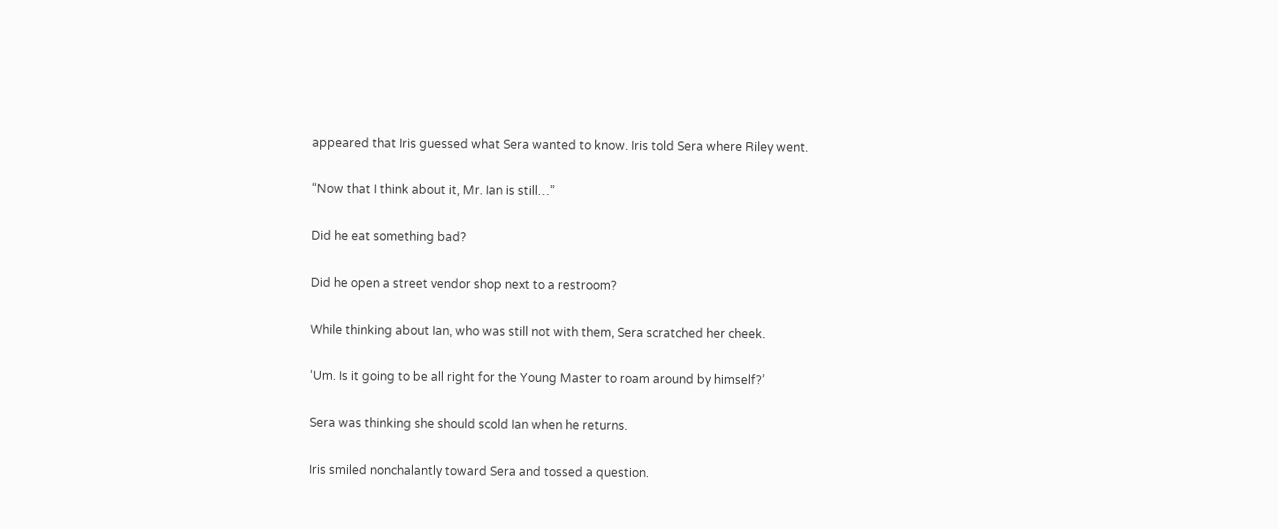appeared that Iris guessed what Sera wanted to know. Iris told Sera where Riley went.

“Now that I think about it, Mr. Ian is still…”

Did he eat something bad?

Did he open a street vendor shop next to a restroom?

While thinking about Ian, who was still not with them, Sera scratched her cheek.

‘Um. Is it going to be all right for the Young Master to roam around by himself?’

Sera was thinking she should scold Ian when he returns.

Iris smiled nonchalantly toward Sera and tossed a question.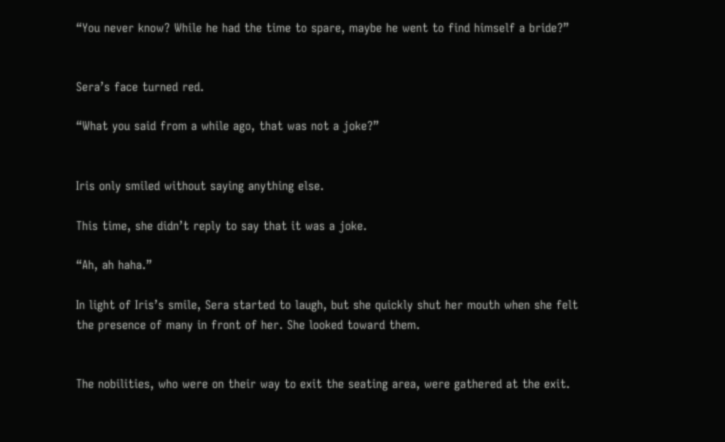“You never know? While he had the time to spare, maybe he went to find himself a bride?”


Sera’s face turned red.

“What you said from a while ago, that was not a joke?”


Iris only smiled without saying anything else.

This time, she didn’t reply to say that it was a joke.

“Ah, ah haha.”

In light of Iris’s smile, Sera started to laugh, but she quickly shut her mouth when she felt the presence of many in front of her. She looked toward them.


The nobilities, who were on their way to exit the seating area, were gathered at the exit.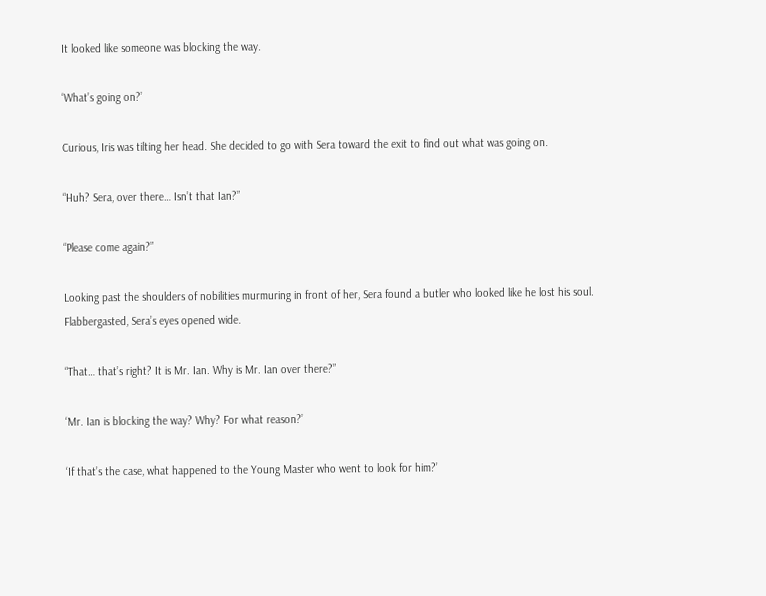It looked like someone was blocking the way.

‘What’s going on?’

Curious, Iris was tilting her head. She decided to go with Sera toward the exit to find out what was going on.

“Huh? Sera, over there… Isn’t that Ian?”

“Please come again?”

Looking past the shoulders of nobilities murmuring in front of her, Sera found a butler who looked like he lost his soul. Flabbergasted, Sera’s eyes opened wide.

“That… that’s right? It is Mr. Ian. Why is Mr. Ian over there?”

‘Mr. Ian is blocking the way? Why? For what reason?’

‘If that’s the case, what happened to the Young Master who went to look for him?’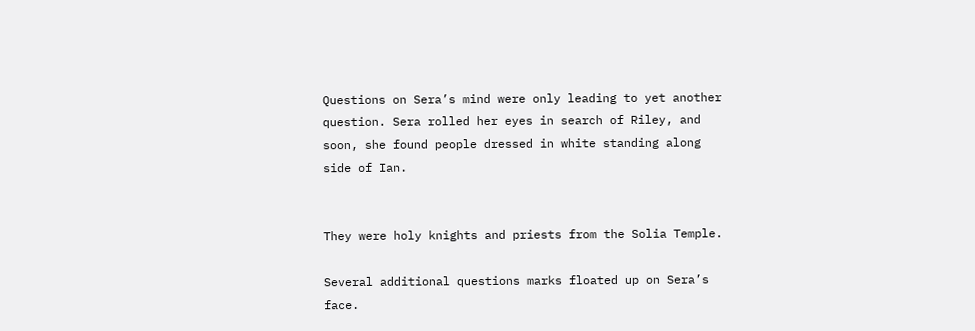Questions on Sera’s mind were only leading to yet another question. Sera rolled her eyes in search of Riley, and soon, she found people dressed in white standing along side of Ian.


They were holy knights and priests from the Solia Temple.

Several additional questions marks floated up on Sera’s face.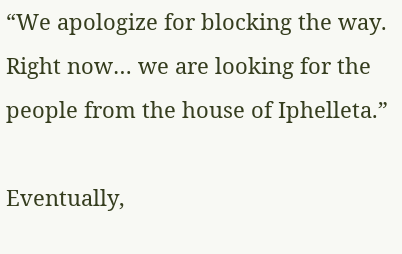“We apologize for blocking the way. Right now… we are looking for the people from the house of Iphelleta.”

Eventually,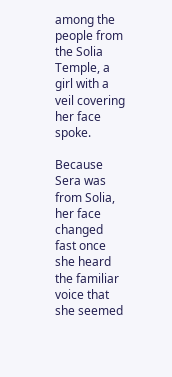among the people from the Solia Temple, a girl with a veil covering her face spoke.

Because Sera was from Solia, her face changed fast once she heard the familiar voice that she seemed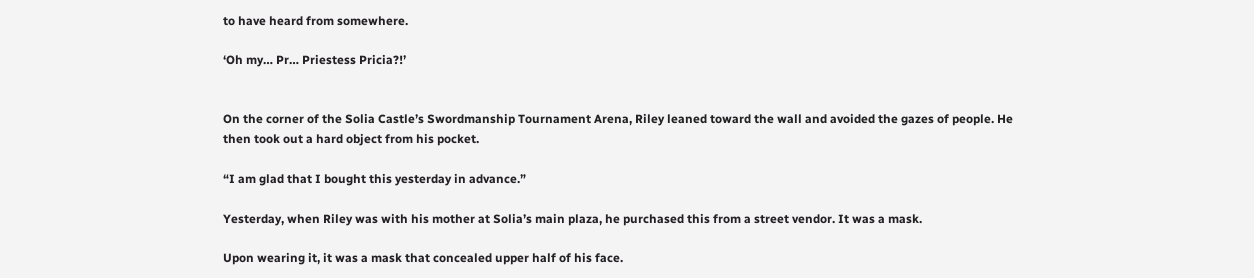to have heard from somewhere.

‘Oh my… Pr… Priestess Pricia?!’


On the corner of the Solia Castle’s Swordmanship Tournament Arena, Riley leaned toward the wall and avoided the gazes of people. He then took out a hard object from his pocket.

“I am glad that I bought this yesterday in advance.”

Yesterday, when Riley was with his mother at Solia’s main plaza, he purchased this from a street vendor. It was a mask.

Upon wearing it, it was a mask that concealed upper half of his face.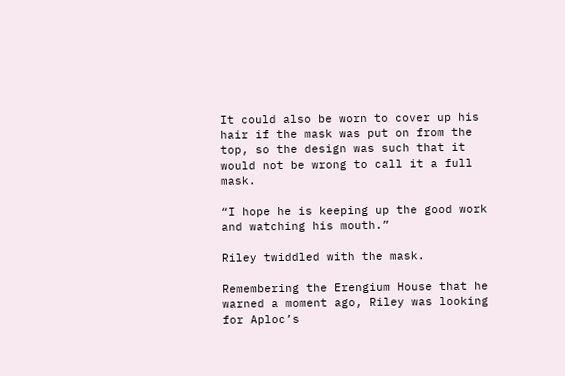It could also be worn to cover up his hair if the mask was put on from the top, so the design was such that it would not be wrong to call it a full mask.

“I hope he is keeping up the good work and watching his mouth.”

Riley twiddled with the mask.

Remembering the Erengium House that he warned a moment ago, Riley was looking for Aploc’s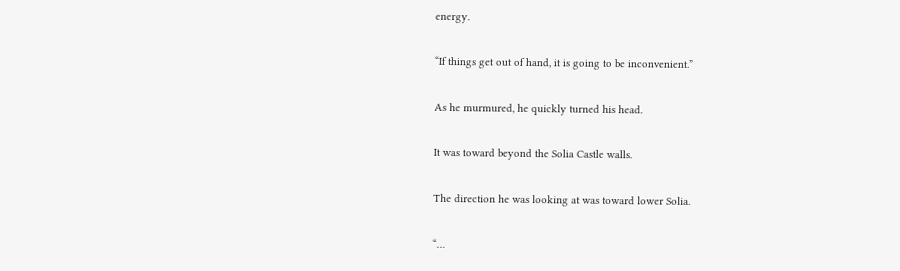energy.

“If things get out of hand, it is going to be inconvenient.”

As he murmured, he quickly turned his head.

It was toward beyond the Solia Castle walls.

The direction he was looking at was toward lower Solia.

“…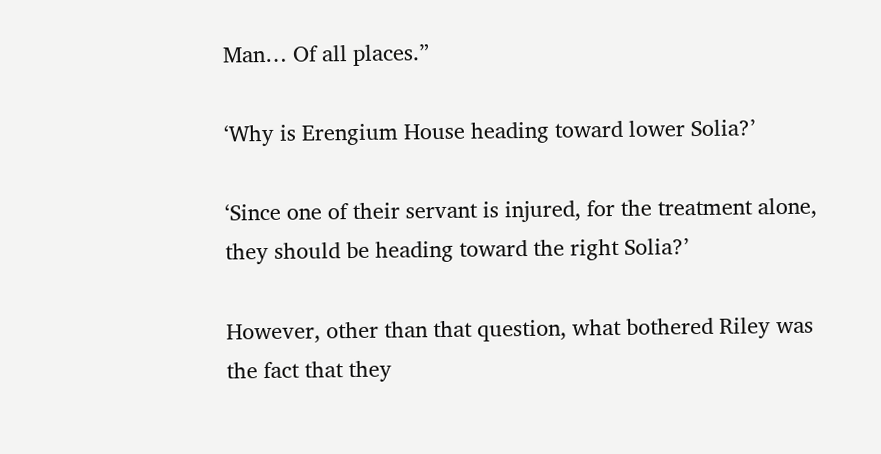Man… Of all places.”

‘Why is Erengium House heading toward lower Solia?’

‘Since one of their servant is injured, for the treatment alone, they should be heading toward the right Solia?’

However, other than that question, what bothered Riley was the fact that they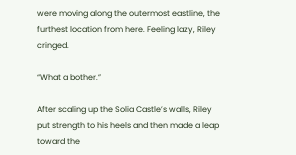were moving along the outermost eastline, the furthest location from here. Feeling lazy, Riley cringed.

“What a bother.”

After scaling up the Solia Castle’s walls, Riley put strength to his heels and then made a leap toward the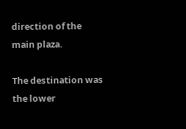direction of the main plaza.

The destination was the lower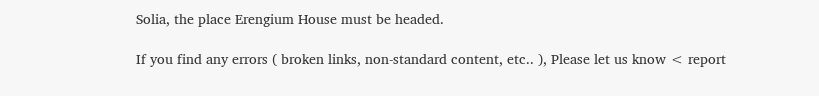Solia, the place Erengium House must be headed.

If you find any errors ( broken links, non-standard content, etc.. ), Please let us know < report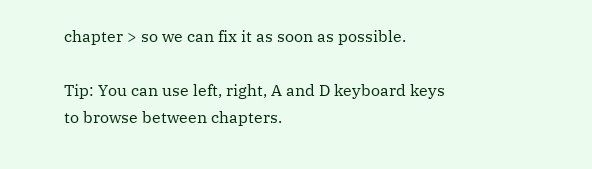chapter > so we can fix it as soon as possible.

Tip: You can use left, right, A and D keyboard keys to browse between chapters.